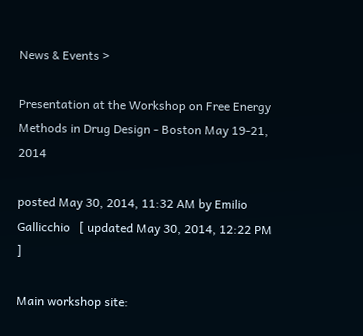News & Events >

Presentation at the Workshop on Free Energy Methods in Drug Design - Boston May 19-21, 2014

posted May 30, 2014, 11:32 AM by Emilio Gallicchio   [ updated May 30, 2014, 12:22 PM ]

Main workshop site: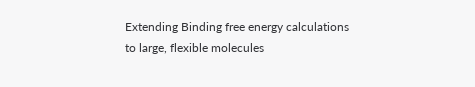Extending Binding free energy calculations to large, flexible molecules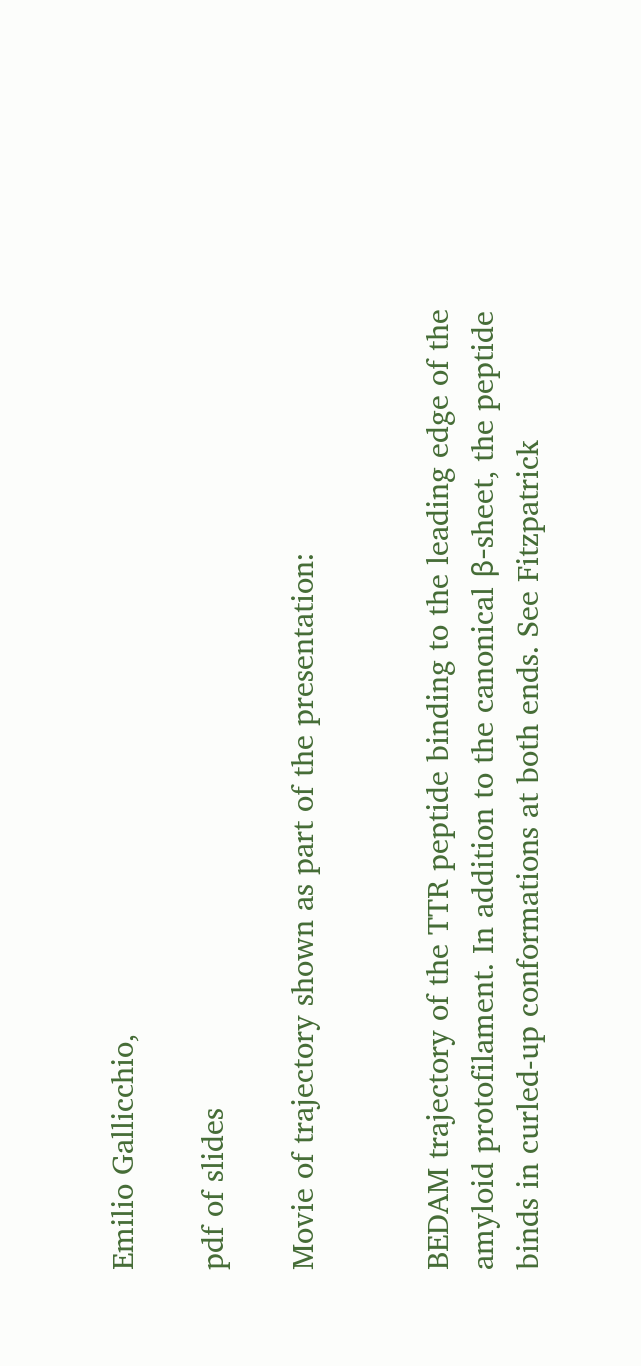Emilio Gallicchio,

pdf of slides

Movie of trajectory shown as part of the presentation:


BEDAM trajectory of the TTR peptide binding to the leading edge of the amyloid protofilament. In addition to the canonical β-sheet, the peptide binds in curled-up conformations at both ends. See Fitzpatrick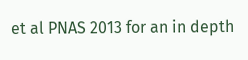et al PNAS 2013 for an in depth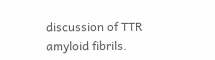discussion of TTR amyloid fibrils.